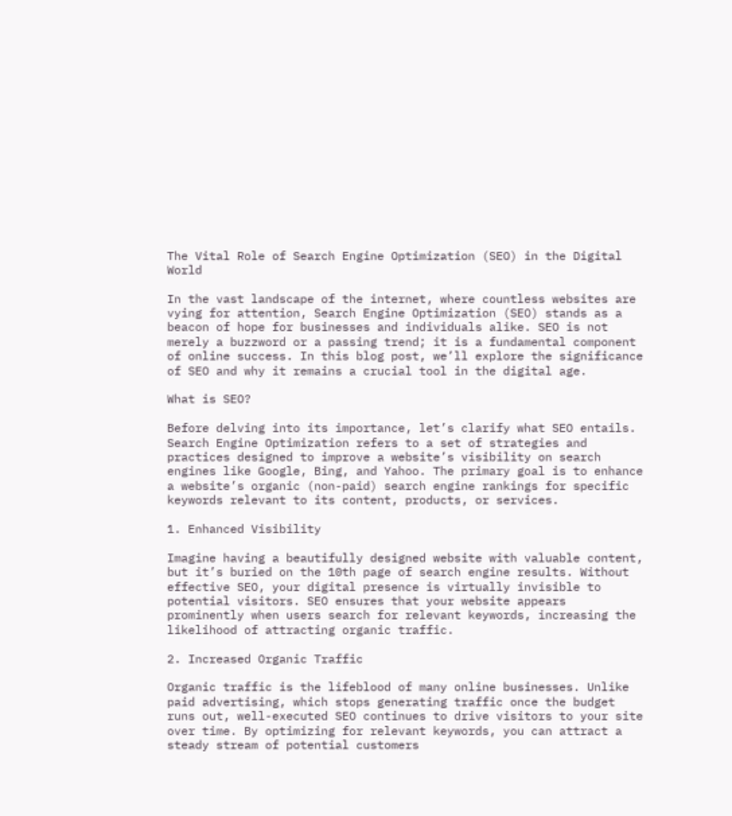The Vital Role of Search Engine Optimization (SEO) in the Digital World

In the vast landscape of the internet, where countless websites are vying for attention, Search Engine Optimization (SEO) stands as a beacon of hope for businesses and individuals alike. SEO is not merely a buzzword or a passing trend; it is a fundamental component of online success. In this blog post, we’ll explore the significance of SEO and why it remains a crucial tool in the digital age.

What is SEO?

Before delving into its importance, let’s clarify what SEO entails. Search Engine Optimization refers to a set of strategies and practices designed to improve a website’s visibility on search engines like Google, Bing, and Yahoo. The primary goal is to enhance a website’s organic (non-paid) search engine rankings for specific keywords relevant to its content, products, or services.

1. Enhanced Visibility

Imagine having a beautifully designed website with valuable content, but it’s buried on the 10th page of search engine results. Without effective SEO, your digital presence is virtually invisible to potential visitors. SEO ensures that your website appears prominently when users search for relevant keywords, increasing the likelihood of attracting organic traffic.

2. Increased Organic Traffic

Organic traffic is the lifeblood of many online businesses. Unlike paid advertising, which stops generating traffic once the budget runs out, well-executed SEO continues to drive visitors to your site over time. By optimizing for relevant keywords, you can attract a steady stream of potential customers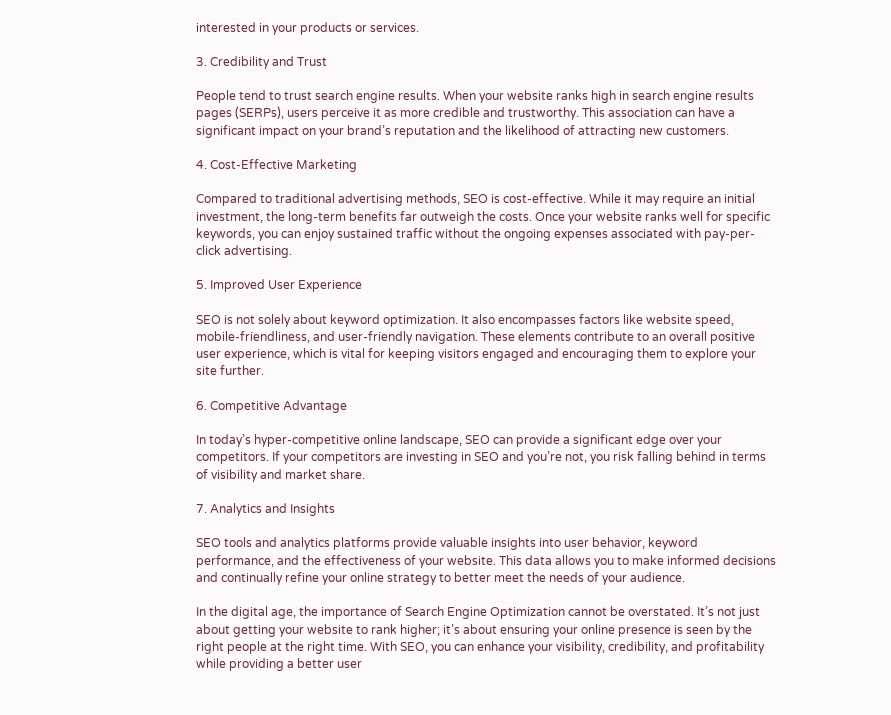interested in your products or services.

3. Credibility and Trust

People tend to trust search engine results. When your website ranks high in search engine results pages (SERPs), users perceive it as more credible and trustworthy. This association can have a significant impact on your brand’s reputation and the likelihood of attracting new customers.

4. Cost-Effective Marketing

Compared to traditional advertising methods, SEO is cost-effective. While it may require an initial investment, the long-term benefits far outweigh the costs. Once your website ranks well for specific keywords, you can enjoy sustained traffic without the ongoing expenses associated with pay-per-click advertising.

5. Improved User Experience

SEO is not solely about keyword optimization. It also encompasses factors like website speed, mobile-friendliness, and user-friendly navigation. These elements contribute to an overall positive user experience, which is vital for keeping visitors engaged and encouraging them to explore your site further.

6. Competitive Advantage

In today’s hyper-competitive online landscape, SEO can provide a significant edge over your competitors. If your competitors are investing in SEO and you’re not, you risk falling behind in terms of visibility and market share.

7. Analytics and Insights

SEO tools and analytics platforms provide valuable insights into user behavior, keyword performance, and the effectiveness of your website. This data allows you to make informed decisions and continually refine your online strategy to better meet the needs of your audience.

In the digital age, the importance of Search Engine Optimization cannot be overstated. It’s not just about getting your website to rank higher; it’s about ensuring your online presence is seen by the right people at the right time. With SEO, you can enhance your visibility, credibility, and profitability while providing a better user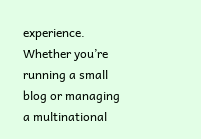experience. Whether you’re running a small blog or managing a multinational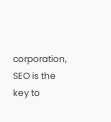corporation, SEO is the key to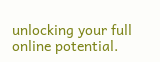unlocking your full online potential.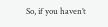So, if you haven’t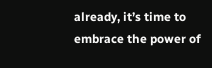already, it’s time to embrace the power of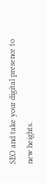SEO and take your digital presence to new heights.